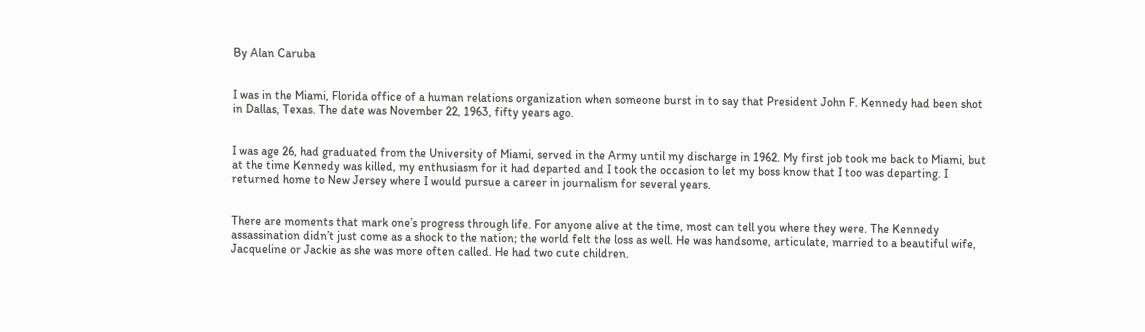By Alan Caruba


I was in the Miami, Florida office of a human relations organization when someone burst in to say that President John F. Kennedy had been shot in Dallas, Texas. The date was November 22, 1963, fifty years ago.


I was age 26, had graduated from the University of Miami, served in the Army until my discharge in 1962. My first job took me back to Miami, but at the time Kennedy was killed, my enthusiasm for it had departed and I took the occasion to let my boss know that I too was departing. I returned home to New Jersey where I would pursue a career in journalism for several years.


There are moments that mark one’s progress through life. For anyone alive at the time, most can tell you where they were. The Kennedy assassination didn’t just come as a shock to the nation; the world felt the loss as well. He was handsome, articulate, married to a beautiful wife, Jacqueline or Jackie as she was more often called. He had two cute children.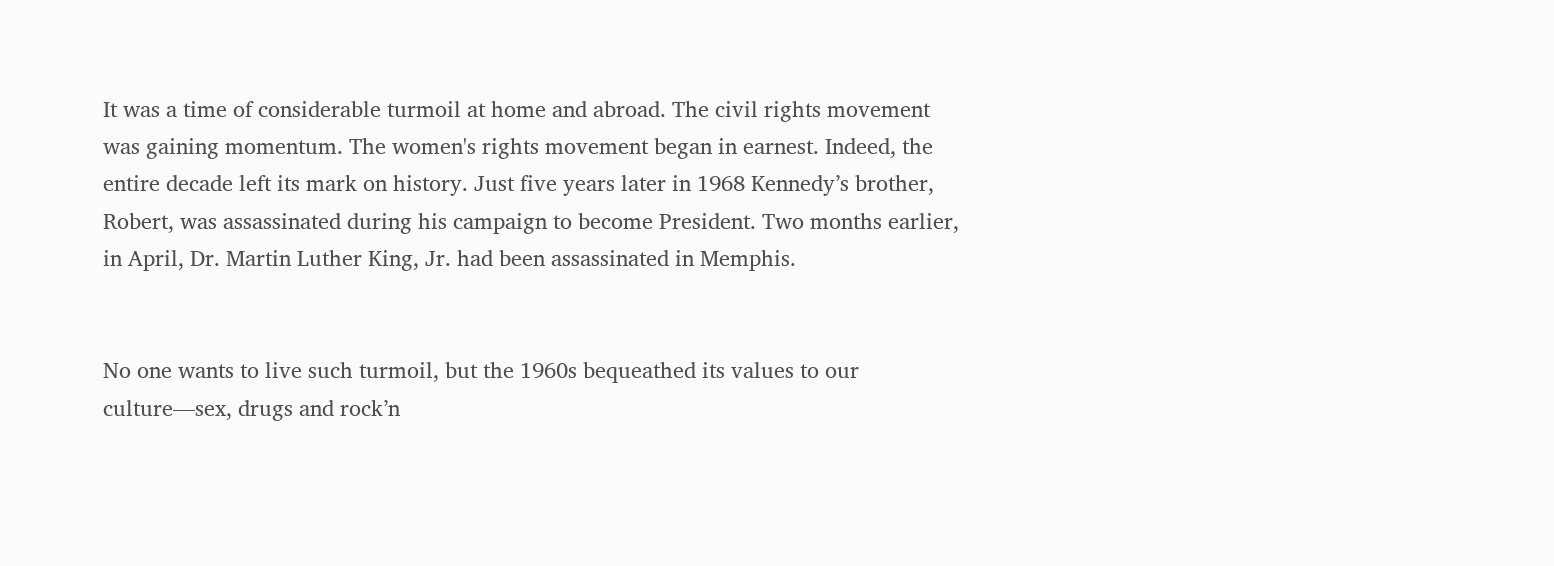It was a time of considerable turmoil at home and abroad. The civil rights movement was gaining momentum. The women's rights movement began in earnest. Indeed, the entire decade left its mark on history. Just five years later in 1968 Kennedy’s brother, Robert, was assassinated during his campaign to become President. Two months earlier, in April, Dr. Martin Luther King, Jr. had been assassinated in Memphis.


No one wants to live such turmoil, but the 1960s bequeathed its values to our culture—sex, drugs and rock’n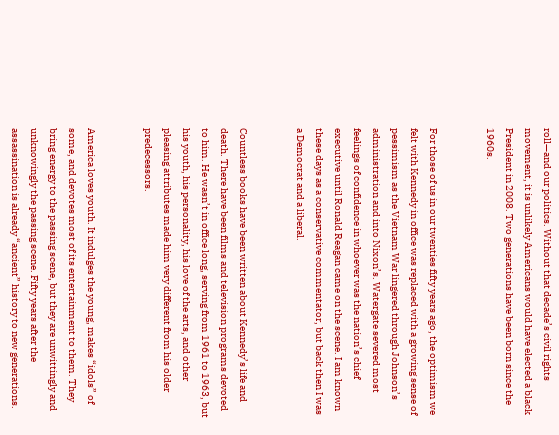roll—and our politics. Without that decade’s civil rights movement, it is unlikely Americans would have elected a black President in 2008. Two generations have been born since the 1960s.


For those of us in our twenties fifty years ago, the optimism we felt with Kennedy in office was replaced with a growing sense of pessimism as the Vietnam War lingered through Johnson’s administration and into Nixon’s. Watergate severed most feelings of confidence in whoever was the nation’s chief executive until Ronald Reagan came on the scene. I am known these days as a conservative commentator, but back then I was a Democrat and a liberal.


Countless books have been written about Kennedy’s life and death. There have been films and television programs devoted to him. He wasn’t in office long, serving from 1961 to 1963, but his youth, his personality, his love of the arts, and other pleasing attributes made him very different from his older predecessors.


America loves youth. It indulges the young, makes “idols” of some, and devotes most of its entertainment to them. They bring energy to the passing scene, but they are unwittingly and unknowingly the passing scene. Fifty years after the assassination is already “ancient” history to new generations.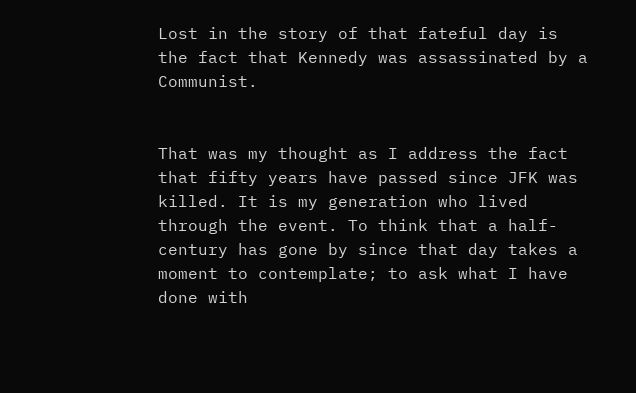Lost in the story of that fateful day is the fact that Kennedy was assassinated by a Communist.


That was my thought as I address the fact that fifty years have passed since JFK was killed. It is my generation who lived through the event. To think that a half-century has gone by since that day takes a moment to contemplate; to ask what I have done with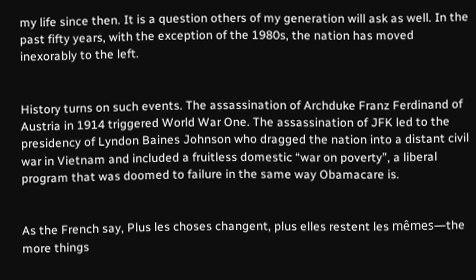my life since then. It is a question others of my generation will ask as well. In the past fifty years, with the exception of the 1980s, the nation has moved inexorably to the left.


History turns on such events. The assassination of Archduke Franz Ferdinand of Austria in 1914 triggered World War One. The assassination of JFK led to the presidency of Lyndon Baines Johnson who dragged the nation into a distant civil war in Vietnam and included a fruitless domestic “war on poverty”, a liberal program that was doomed to failure in the same way Obamacare is.


As the French say, Plus les choses changent, plus elles restent les mêmes—the more things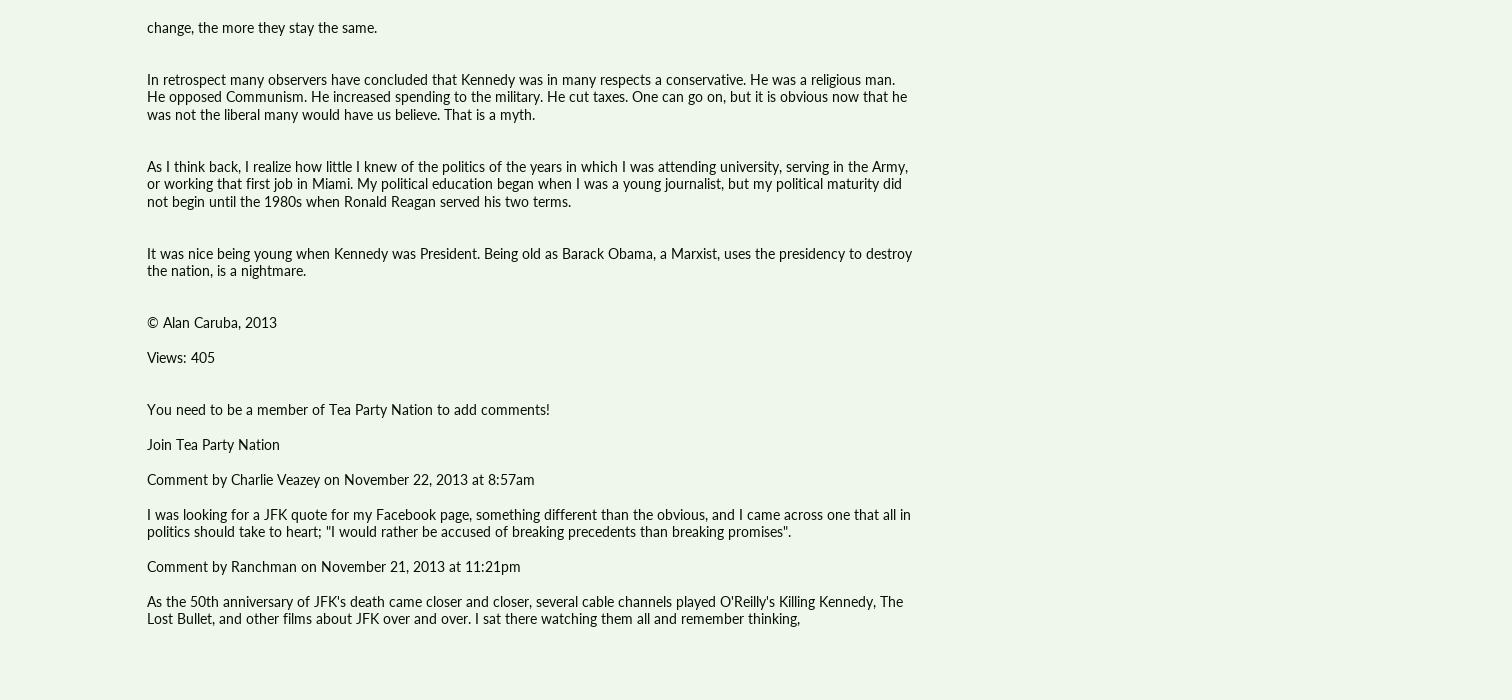change, the more they stay the same.


In retrospect many observers have concluded that Kennedy was in many respects a conservative. He was a religious man. He opposed Communism. He increased spending to the military. He cut taxes. One can go on, but it is obvious now that he was not the liberal many would have us believe. That is a myth.


As I think back, I realize how little I knew of the politics of the years in which I was attending university, serving in the Army, or working that first job in Miami. My political education began when I was a young journalist, but my political maturity did not begin until the 1980s when Ronald Reagan served his two terms.


It was nice being young when Kennedy was President. Being old as Barack Obama, a Marxist, uses the presidency to destroy the nation, is a nightmare.


© Alan Caruba, 2013

Views: 405


You need to be a member of Tea Party Nation to add comments!

Join Tea Party Nation

Comment by Charlie Veazey on November 22, 2013 at 8:57am

I was looking for a JFK quote for my Facebook page, something different than the obvious, and I came across one that all in politics should take to heart; "I would rather be accused of breaking precedents than breaking promises".

Comment by Ranchman on November 21, 2013 at 11:21pm

As the 50th anniversary of JFK's death came closer and closer, several cable channels played O'Reilly's Killing Kennedy, The Lost Bullet, and other films about JFK over and over. I sat there watching them all and remember thinking,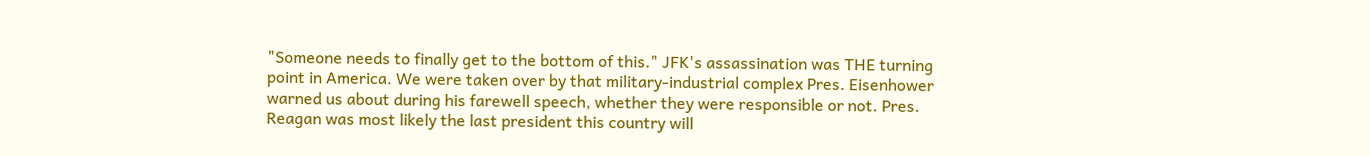"Someone needs to finally get to the bottom of this." JFK's assassination was THE turning point in America. We were taken over by that military-industrial complex Pres. Eisenhower warned us about during his farewell speech, whether they were responsible or not. Pres. Reagan was most likely the last president this country will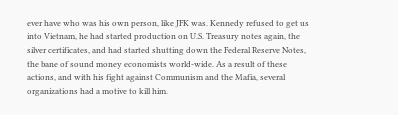ever have who was his own person, like JFK was. Kennedy refused to get us into Vietnam, he had started production on U.S. Treasury notes again, the silver certificates, and had started shutting down the Federal Reserve Notes, the bane of sound money economists world-wide. As a result of these actions, and with his fight against Communism and the Mafia, several organizations had a motive to kill him.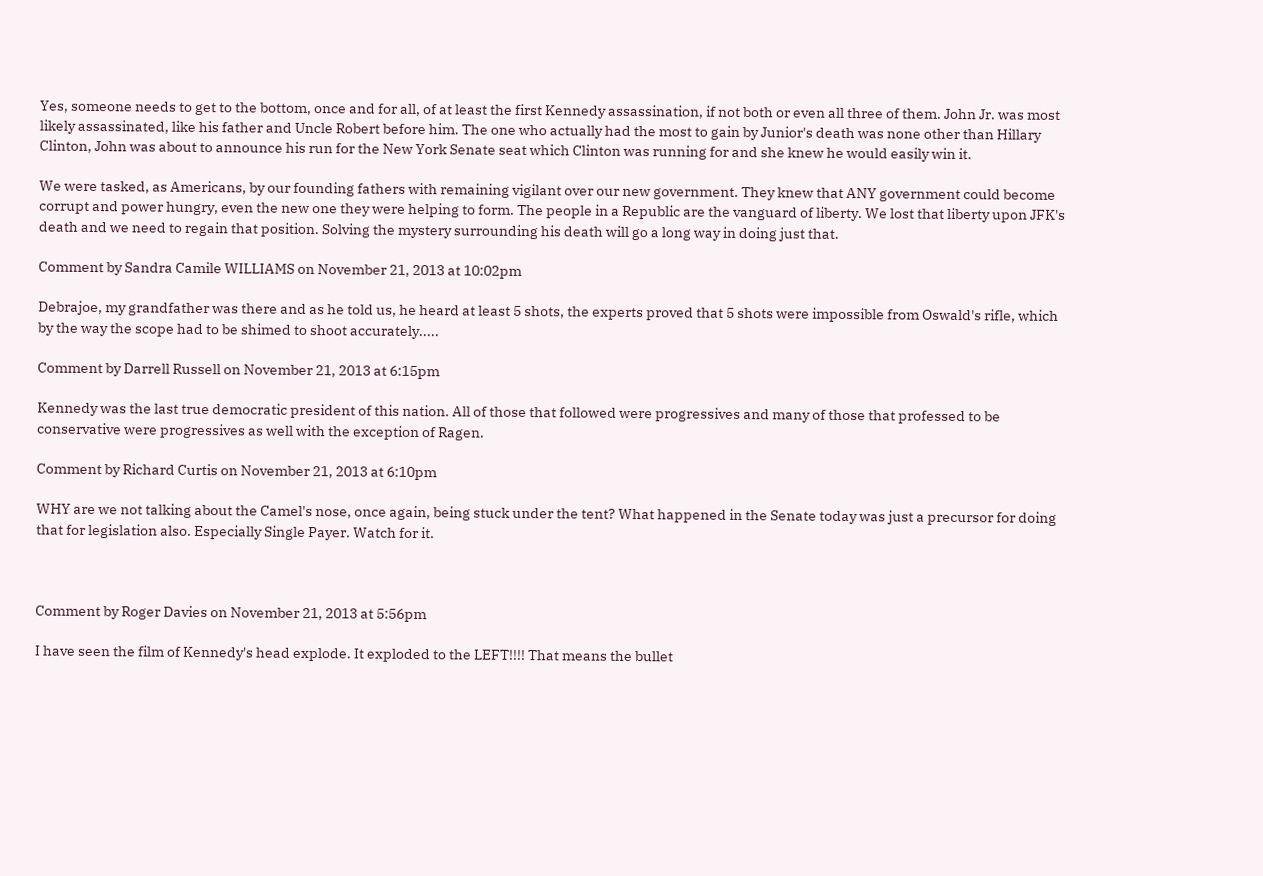Yes, someone needs to get to the bottom, once and for all, of at least the first Kennedy assassination, if not both or even all three of them. John Jr. was most likely assassinated, like his father and Uncle Robert before him. The one who actually had the most to gain by Junior's death was none other than Hillary Clinton, John was about to announce his run for the New York Senate seat which Clinton was running for and she knew he would easily win it.

We were tasked, as Americans, by our founding fathers with remaining vigilant over our new government. They knew that ANY government could become corrupt and power hungry, even the new one they were helping to form. The people in a Republic are the vanguard of liberty. We lost that liberty upon JFK's death and we need to regain that position. Solving the mystery surrounding his death will go a long way in doing just that.

Comment by Sandra Camile WILLIAMS on November 21, 2013 at 10:02pm

Debrajoe, my grandfather was there and as he told us, he heard at least 5 shots, the experts proved that 5 shots were impossible from Oswald's rifle, which by the way the scope had to be shimed to shoot accurately.....

Comment by Darrell Russell on November 21, 2013 at 6:15pm

Kennedy was the last true democratic president of this nation. All of those that followed were progressives and many of those that professed to be conservative were progressives as well with the exception of Ragen.

Comment by Richard Curtis on November 21, 2013 at 6:10pm

WHY are we not talking about the Camel's nose, once again, being stuck under the tent? What happened in the Senate today was just a precursor for doing that for legislation also. Especially Single Payer. Watch for it.



Comment by Roger Davies on November 21, 2013 at 5:56pm

I have seen the film of Kennedy's head explode. It exploded to the LEFT!!!! That means the bullet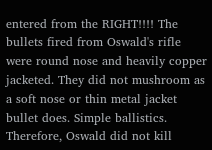entered from the RIGHT!!!! The bullets fired from Oswald's rifle were round nose and heavily copper jacketed. They did not mushroom as a soft nose or thin metal jacket bullet does. Simple ballistics. Therefore, Oswald did not kill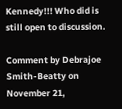Kennedy!!! Who did is still open to discussion.

Comment by Debrajoe Smith-Beatty on November 21,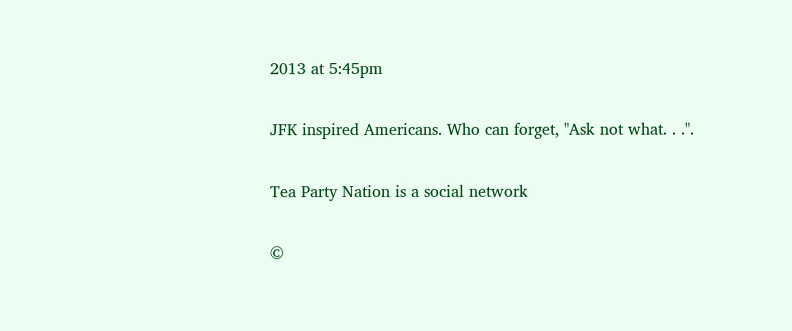2013 at 5:45pm

JFK inspired Americans. Who can forget, "Ask not what. . .".

Tea Party Nation is a social network

©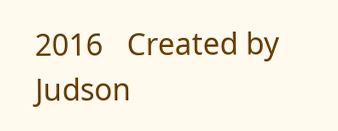2016   Created by Judson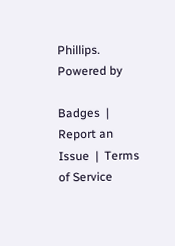Phillips.   Powered by

Badges  |  Report an Issue  |  Terms of Service